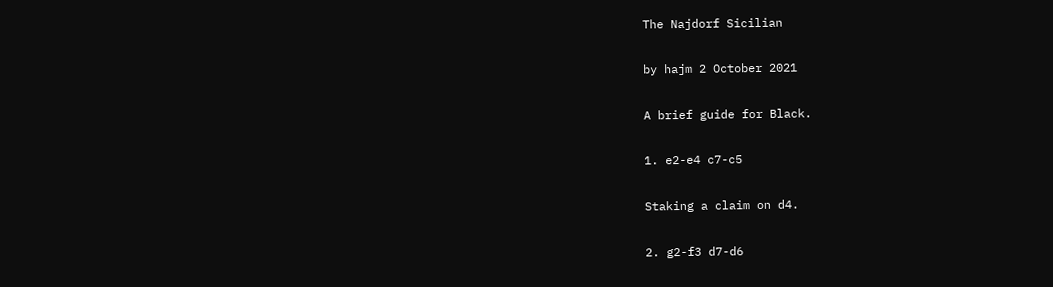The Najdorf Sicilian

by hajm 2 October 2021

A brief guide for Black.

1. e2-e4 c7-c5

Staking a claim on d4.

2. g2-f3 d7-d6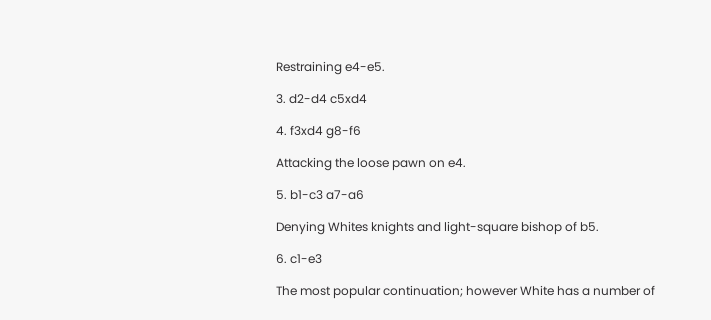Restraining e4-e5.

3. d2-d4 c5xd4

4. f3xd4 g8-f6

Attacking the loose pawn on e4.

5. b1-c3 a7-a6

Denying Whites knights and light-square bishop of b5.

6. c1-e3

The most popular continuation; however White has a number of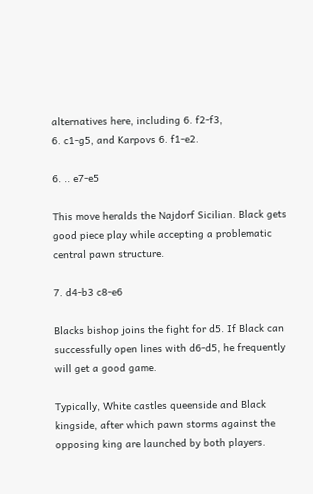alternatives here, including 6. f2-f3,
6. c1-g5, and Karpovs 6. f1-e2.

6. .. e7-e5

This move heralds the Najdorf Sicilian. Black gets good piece play while accepting a problematic central pawn structure.

7. d4-b3 c8-e6

Blacks bishop joins the fight for d5. If Black can successfully open lines with d6-d5, he frequently will get a good game.

Typically, White castles queenside and Black kingside, after which pawn storms against the opposing king are launched by both players.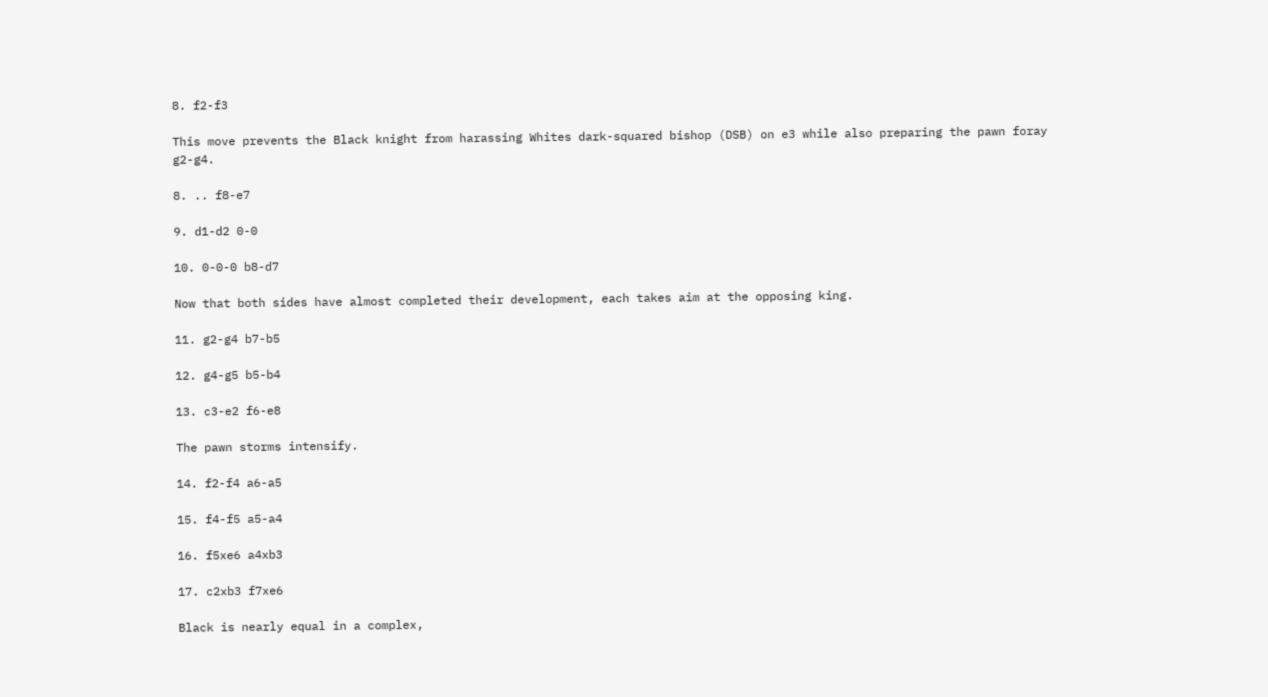8. f2-f3

This move prevents the Black knight from harassing Whites dark-squared bishop (DSB) on e3 while also preparing the pawn foray g2-g4.

8. .. f8-e7

9. d1-d2 0-0

10. 0-0-0 b8-d7

Now that both sides have almost completed their development, each takes aim at the opposing king.

11. g2-g4 b7-b5

12. g4-g5 b5-b4

13. c3-e2 f6-e8

The pawn storms intensify.

14. f2-f4 a6-a5

15. f4-f5 a5-a4

16. f5xe6 a4xb3

17. c2xb3 f7xe6

Black is nearly equal in a complex,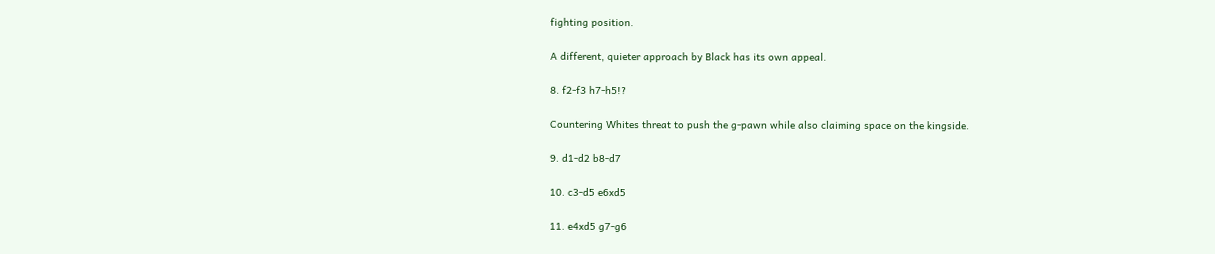fighting position.

A different, quieter approach by Black has its own appeal.

8. f2-f3 h7-h5!?

Countering Whites threat to push the g-pawn while also claiming space on the kingside.

9. d1-d2 b8-d7

10. c3-d5 e6xd5

11. e4xd5 g7-g6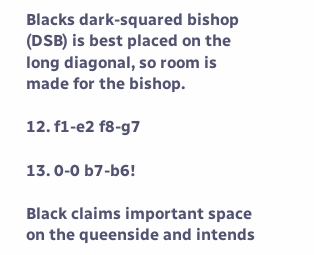Blacks dark-squared bishop (DSB) is best placed on the long diagonal, so room is made for the bishop.

12. f1-e2 f8-g7

13. 0-0 b7-b6!

Black claims important space on the queenside and intends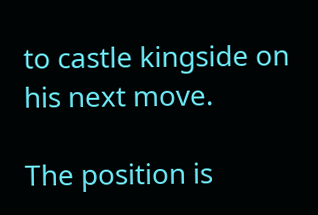to castle kingside on his next move.

The position is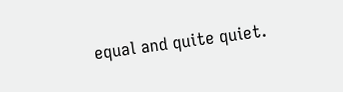equal and quite quiet.